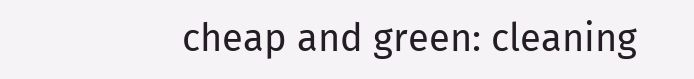cheap and green: cleaning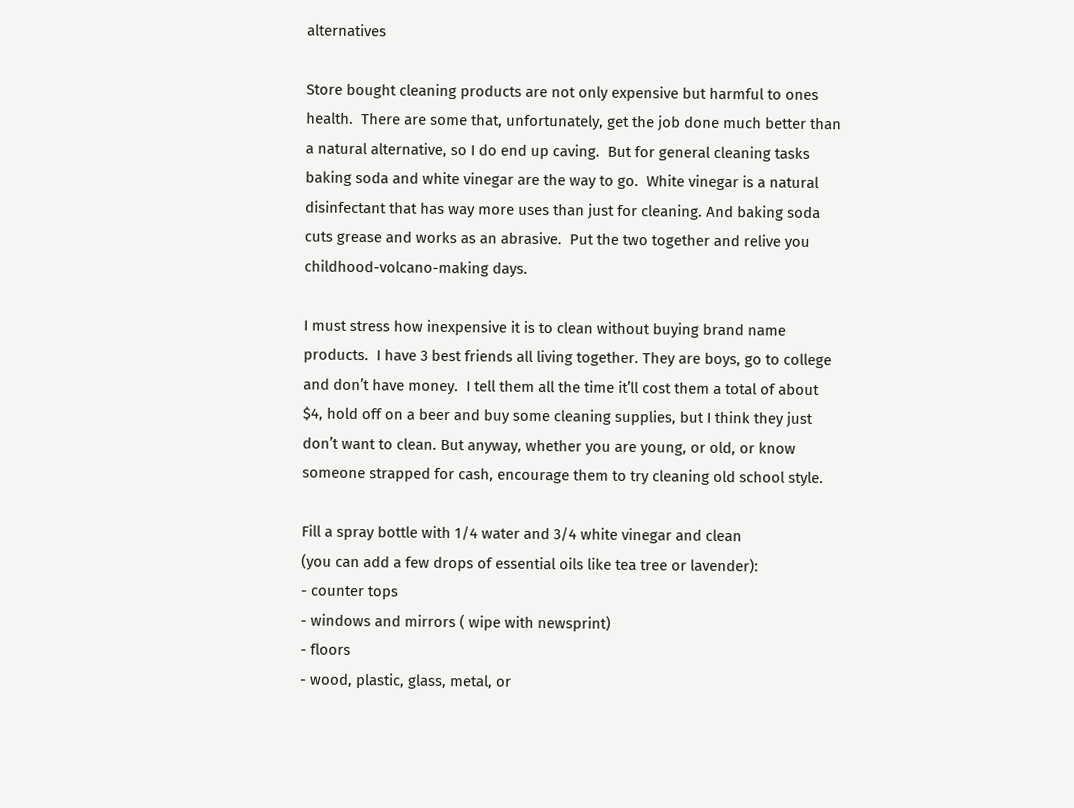alternatives

Store bought cleaning products are not only expensive but harmful to ones health.  There are some that, unfortunately, get the job done much better than a natural alternative, so I do end up caving.  But for general cleaning tasks baking soda and white vinegar are the way to go.  White vinegar is a natural disinfectant that has way more uses than just for cleaning. And baking soda cuts grease and works as an abrasive.  Put the two together and relive you childhood-volcano-making days.

I must stress how inexpensive it is to clean without buying brand name products.  I have 3 best friends all living together. They are boys, go to college and don’t have money.  I tell them all the time it’ll cost them a total of about $4, hold off on a beer and buy some cleaning supplies, but I think they just don’t want to clean. But anyway, whether you are young, or old, or know someone strapped for cash, encourage them to try cleaning old school style.

Fill a spray bottle with 1/4 water and 3/4 white vinegar and clean
(you can add a few drops of essential oils like tea tree or lavender):
- counter tops
- windows and mirrors ( wipe with newsprint)
- floors
- wood, plastic, glass, metal, or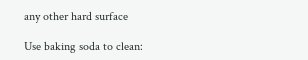any other hard surface

Use baking soda to clean: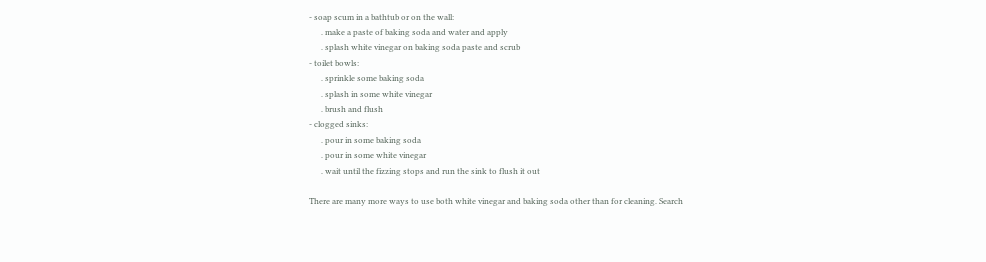- soap scum in a bathtub or on the wall:
      . make a paste of baking soda and water and apply
      . splash white vinegar on baking soda paste and scrub
- toilet bowls:
      . sprinkle some baking soda
      . splash in some white vinegar
      . brush and flush
- clogged sinks:
      . pour in some baking soda
      . pour in some white vinegar
      . wait until the fizzing stops and run the sink to flush it out

There are many more ways to use both white vinegar and baking soda other than for cleaning. Search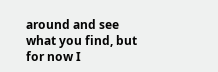around and see what you find, but for now I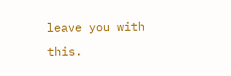leave you with this.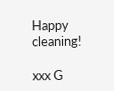Happy cleaning!

xxx G